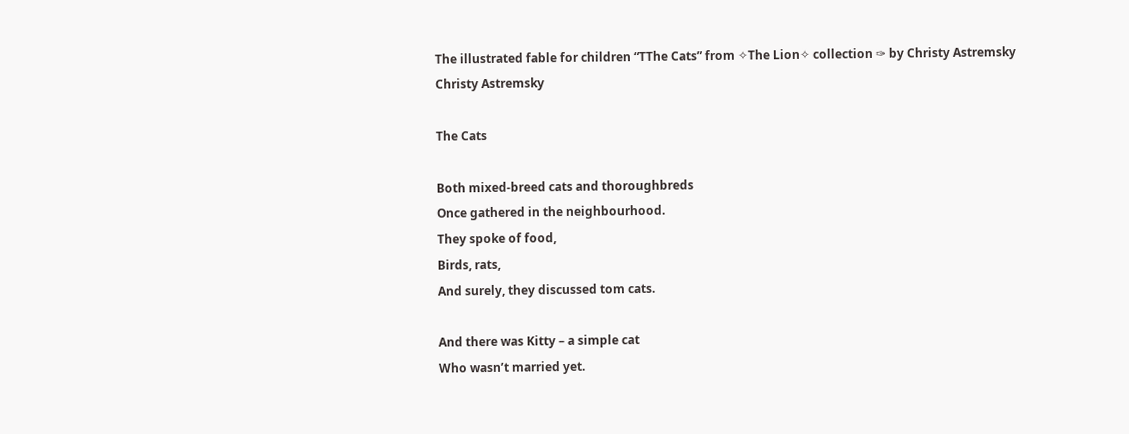The illustrated fable for children “TThe Cats” from ✧The Lion✧ collection ✑ by Christy Astremsky
Christy Astremsky

The Cats

Both mixed-breed cats and thoroughbreds
Once gathered in the neighbourhood.
They spoke of food,
Birds, rats,
And surely, they discussed tom cats.

And there was Kitty – a simple cat
Who wasn’t married yet.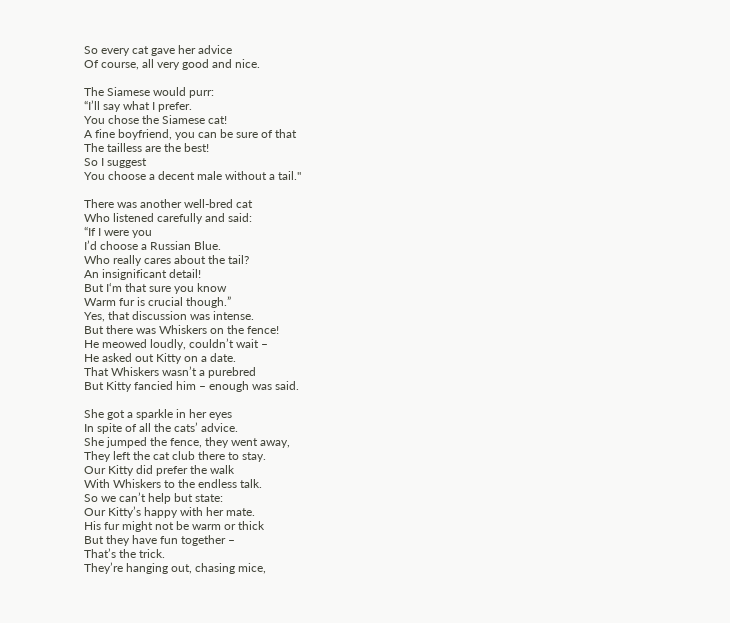So every cat gave her advice
Of course, all very good and nice.

The Siamese would purr:
“I’ll say what I prefer.
You chose the Siamese cat!
A fine boyfriend, you can be sure of that
The tailless are the best!
So I suggest
You choose a decent male without a tail."

There was another well-bred cat
Who listened carefully and said:
“If I were you
I’d choose a Russian Blue.
Who really cares about the tail?
An insignificant detail!
But I‘m that sure you know
Warm fur is crucial though.”
Yes, that discussion was intense.
But there was Whiskers on the fence!
He meowed loudly, couldn’t wait –
He asked out Kitty on a date.
That Whiskers wasn’t a purebred
But Kitty fancied him – enough was said.

She got a sparkle in her eyes
In spite of all the cats’ advice.
She jumped the fence, they went away,
They left the cat club there to stay.
Our Kitty did prefer the walk
With Whiskers to the endless talk.
So we can’t help but state:
Our Kitty’s happy with her mate.
His fur might not be warm or thick
But they have fun together –
That’s the trick.
They’re hanging out, chasing mice,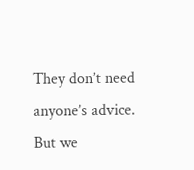They don’t need anyone’s advice.
But we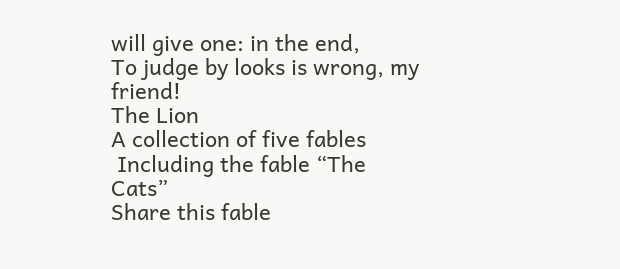will give one: in the end,
To judge by looks is wrong, my friend!
The Lion
A collection of five fables
 Including the fable “The Cats”
Share this fable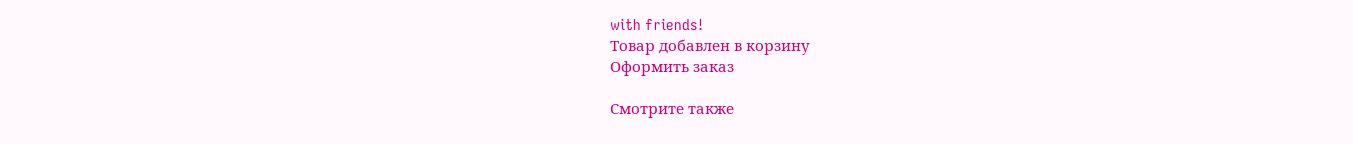with friends!
Товар добавлен в корзину
Оформить заказ

Смотрите также